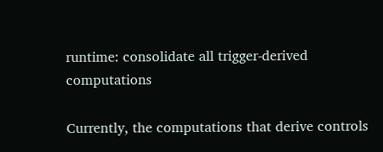runtime: consolidate all trigger-derived computations

Currently, the computations that derive controls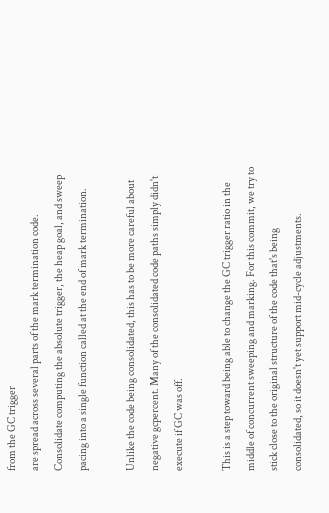from the GC trigger
are spread across several parts of the mark termination code.
Consolidate computing the absolute trigger, the heap goal, and sweep
pacing into a single function called at the end of mark termination.

Unlike the code being consolidated, this has to be more careful about
negative gcpercent. Many of the consolidated code paths simply didn't
execute if GC was off.

This is a step toward being able to change the GC trigger ratio in the
middle of concurrent sweeping and marking. For this commit, we try to
stick close to the original structure of the code that's being
consolidated, so it doesn't yet support mid-cycle adjustments.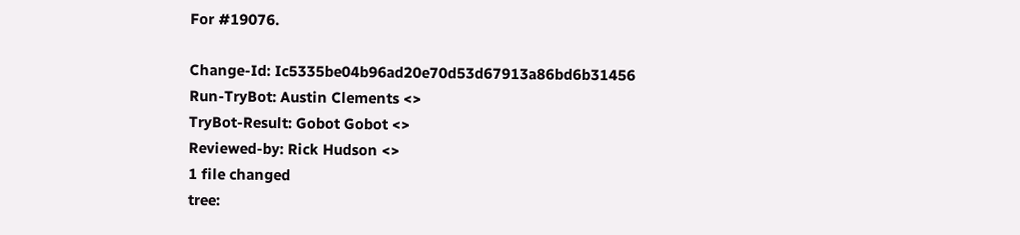For #19076.

Change-Id: Ic5335be04b96ad20e70d53d67913a86bd6b31456
Run-TryBot: Austin Clements <>
TryBot-Result: Gobot Gobot <>
Reviewed-by: Rick Hudson <>
1 file changed
tree: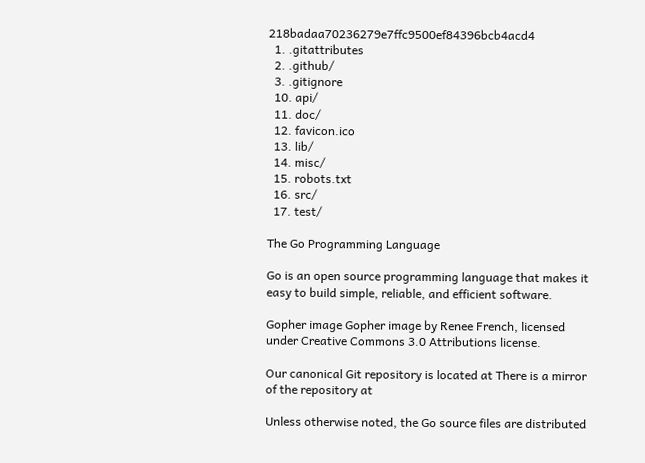218badaa70236279e7ffc9500ef84396bcb4acd4
  1. .gitattributes
  2. .github/
  3. .gitignore
  10. api/
  11. doc/
  12. favicon.ico
  13. lib/
  14. misc/
  15. robots.txt
  16. src/
  17. test/

The Go Programming Language

Go is an open source programming language that makes it easy to build simple, reliable, and efficient software.

Gopher image Gopher image by Renee French, licensed under Creative Commons 3.0 Attributions license.

Our canonical Git repository is located at There is a mirror of the repository at

Unless otherwise noted, the Go source files are distributed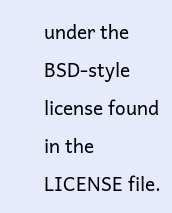under the BSD-style license found in the LICENSE file.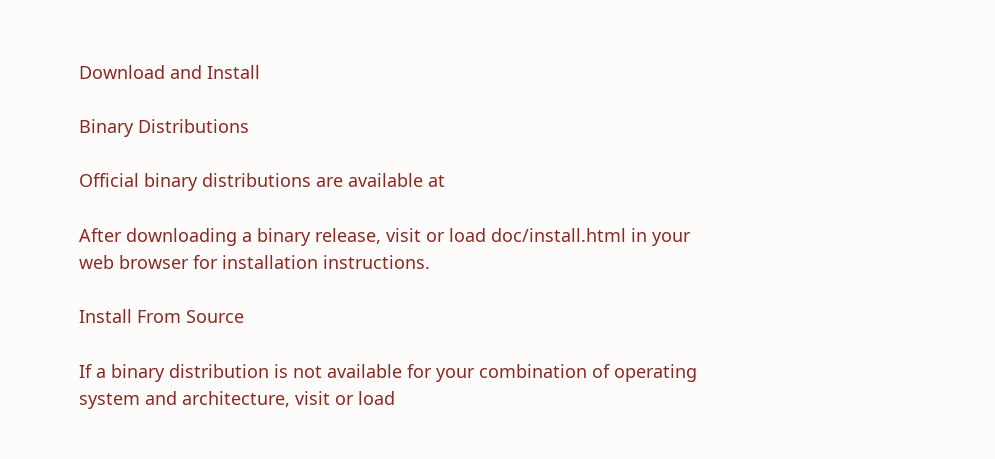Download and Install

Binary Distributions

Official binary distributions are available at

After downloading a binary release, visit or load doc/install.html in your web browser for installation instructions.

Install From Source

If a binary distribution is not available for your combination of operating system and architecture, visit or load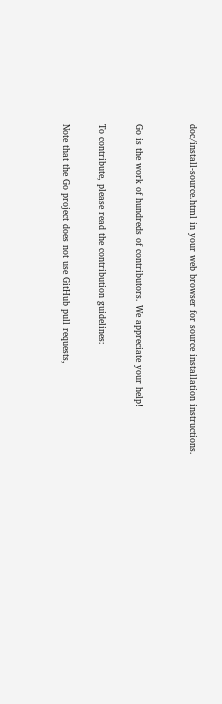doc/install-source.html in your web browser for source installation instructions.


Go is the work of hundreds of contributors. We appreciate your help!

To contribute, please read the contribution guidelines:

Note that the Go project does not use GitHub pull requests,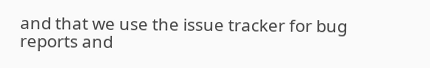and that we use the issue tracker for bug reports and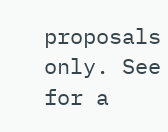proposals only. See for a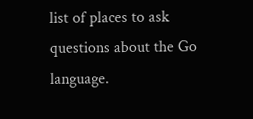list of places to ask questions about the Go language.